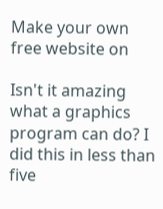Make your own free website on

Isn't it amazing what a graphics program can do? I did this in less than five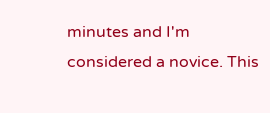minutes and I'm considered a novice. This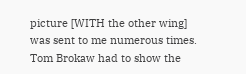picture [WITH the other wing] was sent to me numerous times. Tom Brokaw had to show the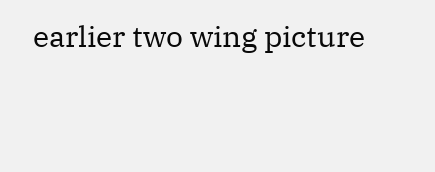earlier two wing picture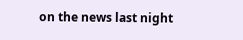on the news last night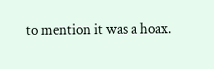to mention it was a hoax.